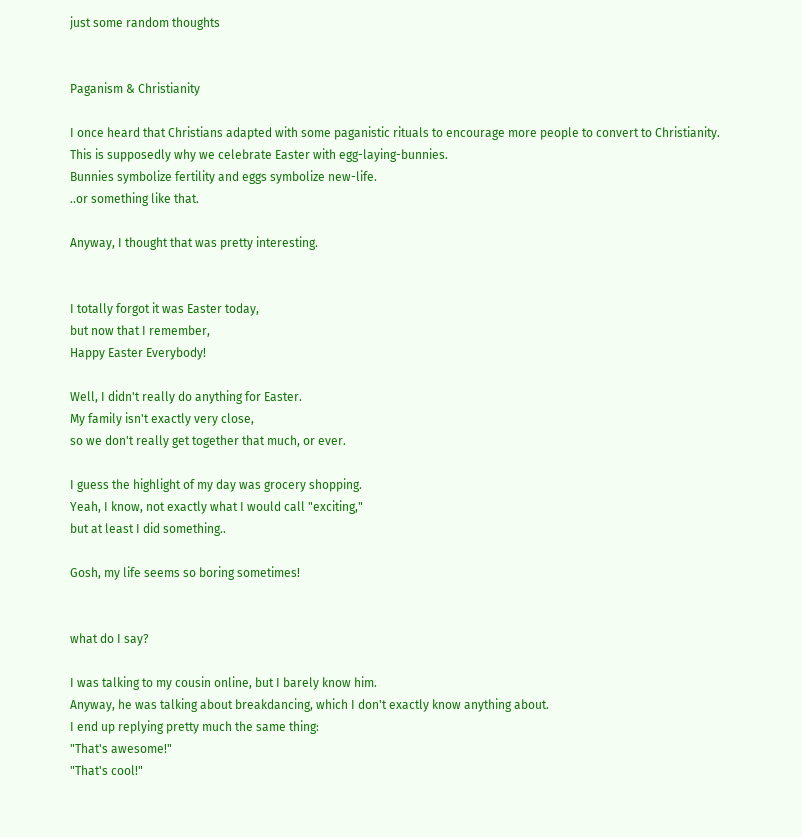just some random thoughts


Paganism & Christianity

I once heard that Christians adapted with some paganistic rituals to encourage more people to convert to Christianity.
This is supposedly why we celebrate Easter with egg-laying-bunnies.
Bunnies symbolize fertility and eggs symbolize new-life.
..or something like that.

Anyway, I thought that was pretty interesting.


I totally forgot it was Easter today,
but now that I remember,
Happy Easter Everybody!

Well, I didn't really do anything for Easter.
My family isn't exactly very close,
so we don't really get together that much, or ever.

I guess the highlight of my day was grocery shopping.
Yeah, I know, not exactly what I would call "exciting,"
but at least I did something..

Gosh, my life seems so boring sometimes!


what do I say?

I was talking to my cousin online, but I barely know him.
Anyway, he was talking about breakdancing, which I don't exactly know anything about.
I end up replying pretty much the same thing:
"That's awesome!"
"That's cool!"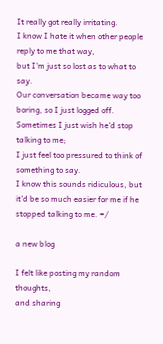It really got really irritating.
I know I hate it when other people reply to me that way,
but I'm just so lost as to what to say.
Our conversation became way too boring, so I just logged off.
Sometimes I just wish he'd stop talking to me;
I just feel too pressured to think of something to say.
I know this sounds ridiculous, but it'd be so much easier for me if he stopped talking to me. =/

a new blog

I felt like posting my random thoughts,
and sharing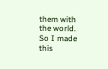them with the world.
So I made this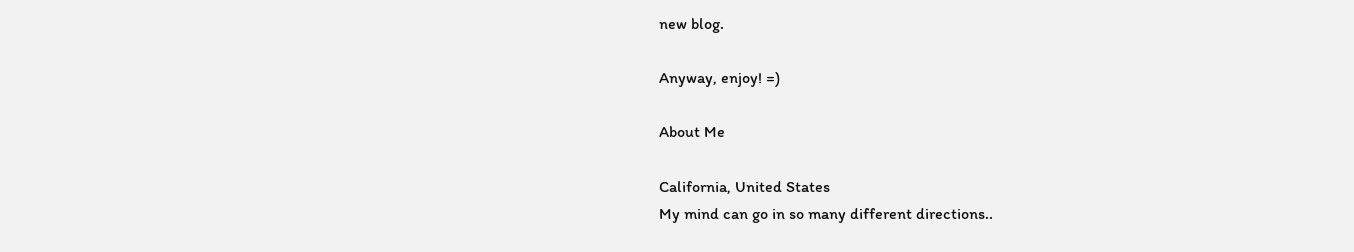new blog.

Anyway, enjoy! =)

About Me

California, United States
My mind can go in so many different directions..